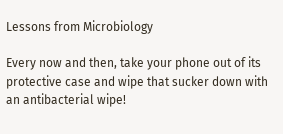Lessons from Microbiology

Every now and then, take your phone out of its protective case and wipe that sucker down with an antibacterial wipe!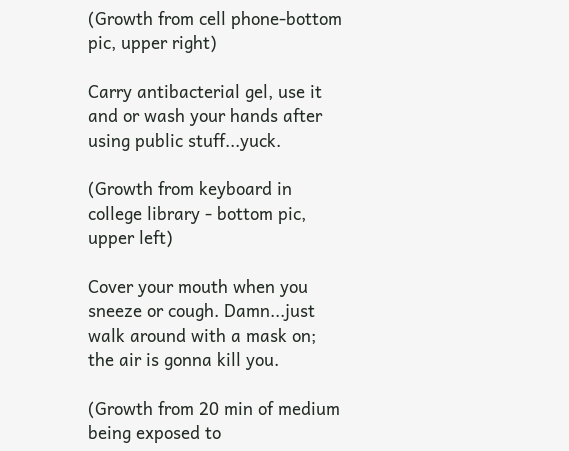(Growth from cell phone-bottom pic, upper right)

Carry antibacterial gel, use it and or wash your hands after using public stuff...yuck.

(Growth from keyboard in college library - bottom pic, upper left)

Cover your mouth when you sneeze or cough. Damn...just walk around with a mask on; the air is gonna kill you.

(Growth from 20 min of medium being exposed to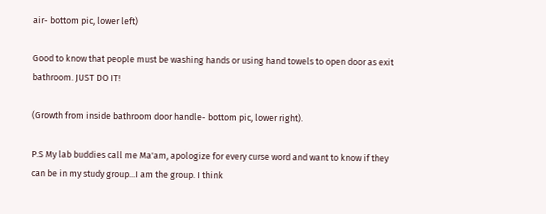air- bottom pic, lower left)

Good to know that people must be washing hands or using hand towels to open door as exit bathroom. JUST DO IT!

(Growth from inside bathroom door handle- bottom pic, lower right).

P.S My lab buddies call me Ma'am, apologize for every curse word and want to know if they can be in my study group...I am the group. I think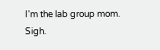I'm the lab group mom. Sigh.